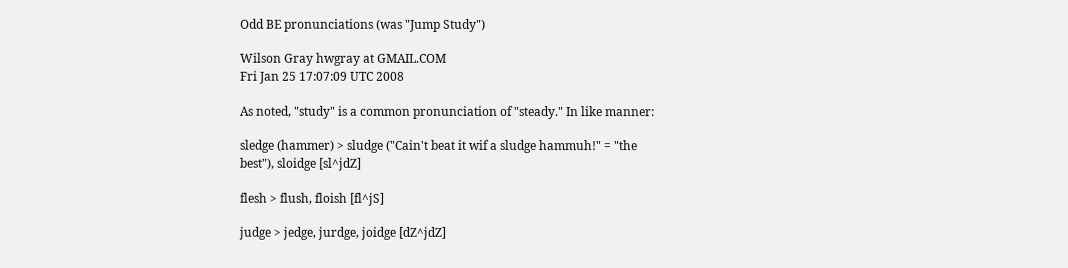Odd BE pronunciations (was "Jump Study")

Wilson Gray hwgray at GMAIL.COM
Fri Jan 25 17:07:09 UTC 2008

As noted, "study" is a common pronunciation of "steady." In like manner:

sledge (hammer) > sludge ("Cain't beat it wif a sludge hammuh!" = "the
best"), sloidge [sl^jdZ]

flesh > flush, floish [fl^jS]

judge > jedge, jurdge, joidge [dZ^jdZ]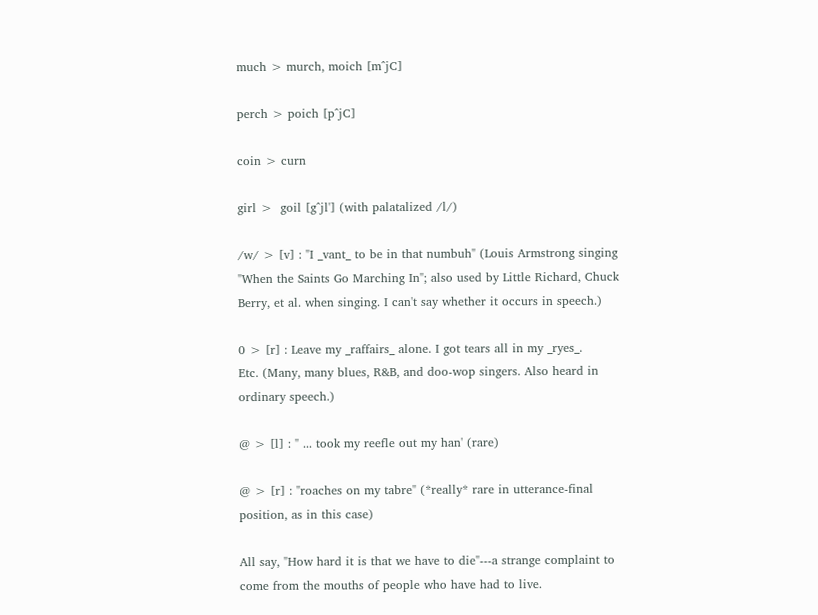much > murch, moich [m^jC]

perch > poich [p^jC]

coin > curn

girl >  goil [g^jl'] (with palatalized /l/)

/w/ > [v] : "I _vant_ to be in that numbuh" (Louis Armstrong singing
"When the Saints Go Marching In"; also used by Little Richard, Chuck
Berry, et al. when singing. I can't say whether it occurs in speech.)

0 > [r] : Leave my _raffairs_ alone. I got tears all in my _ryes_.
Etc. (Many, many blues, R&B, and doo-wop singers. Also heard in
ordinary speech.)

@ > [l] : " ... took my reefle out my han' (rare)

@ > [r] : "roaches on my tabre" (*really* rare in utterance-final
position, as in this case)

All say, "How hard it is that we have to die"---a strange complaint to
come from the mouths of people who have had to live.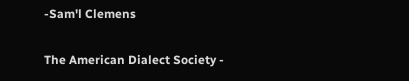-Sam'l Clemens

The American Dialect Society -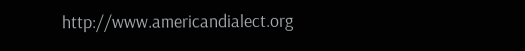http://www.americandialect.org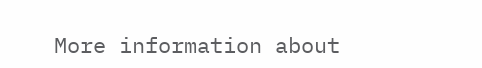More information about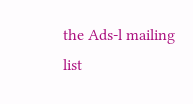the Ads-l mailing list